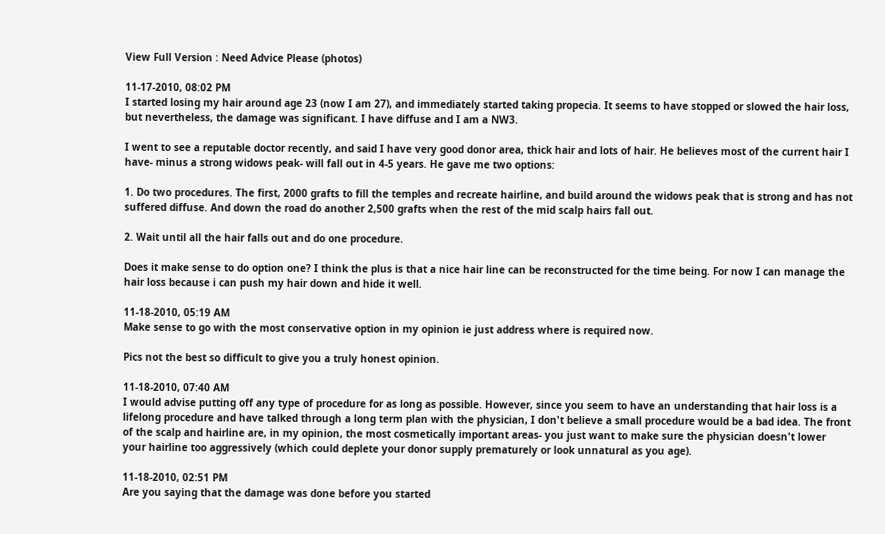View Full Version : Need Advice Please (photos)

11-17-2010, 08:02 PM
I started losing my hair around age 23 (now I am 27), and immediately started taking propecia. It seems to have stopped or slowed the hair loss, but nevertheless, the damage was significant. I have diffuse and I am a NW3.

I went to see a reputable doctor recently, and said I have very good donor area, thick hair and lots of hair. He believes most of the current hair I have- minus a strong widows peak- will fall out in 4-5 years. He gave me two options:

1. Do two procedures. The first, 2000 grafts to fill the temples and recreate hairline, and build around the widows peak that is strong and has not suffered diffuse. And down the road do another 2,500 grafts when the rest of the mid scalp hairs fall out.

2. Wait until all the hair falls out and do one procedure.

Does it make sense to do option one? I think the plus is that a nice hair line can be reconstructed for the time being. For now I can manage the hair loss because i can push my hair down and hide it well.

11-18-2010, 05:19 AM
Make sense to go with the most conservative option in my opinion ie just address where is required now.

Pics not the best so difficult to give you a truly honest opinion.

11-18-2010, 07:40 AM
I would advise putting off any type of procedure for as long as possible. However, since you seem to have an understanding that hair loss is a lifelong procedure and have talked through a long term plan with the physician, I don't believe a small procedure would be a bad idea. The front of the scalp and hairline are, in my opinion, the most cosmetically important areas- you just want to make sure the physician doesn't lower your hairline too aggressively (which could deplete your donor supply prematurely or look unnatural as you age).

11-18-2010, 02:51 PM
Are you saying that the damage was done before you started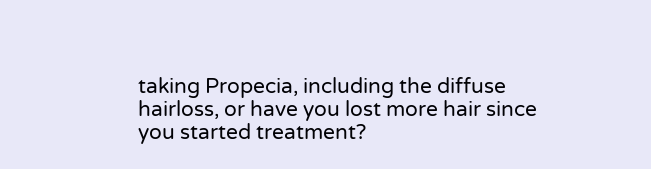taking Propecia, including the diffuse hairloss, or have you lost more hair since you started treatment?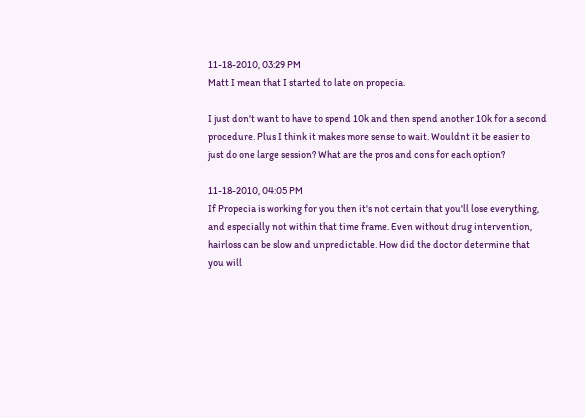11-18-2010, 03:29 PM
Matt I mean that I started to late on propecia.

I just don't want to have to spend 10k and then spend another 10k for a second procedure. Plus I think it makes more sense to wait. Wouldnt it be easier to just do one large session? What are the pros and cons for each option?

11-18-2010, 04:05 PM
If Propecia is working for you then it's not certain that you'll lose everything, and especially not within that time frame. Even without drug intervention, hairloss can be slow and unpredictable. How did the doctor determine that you will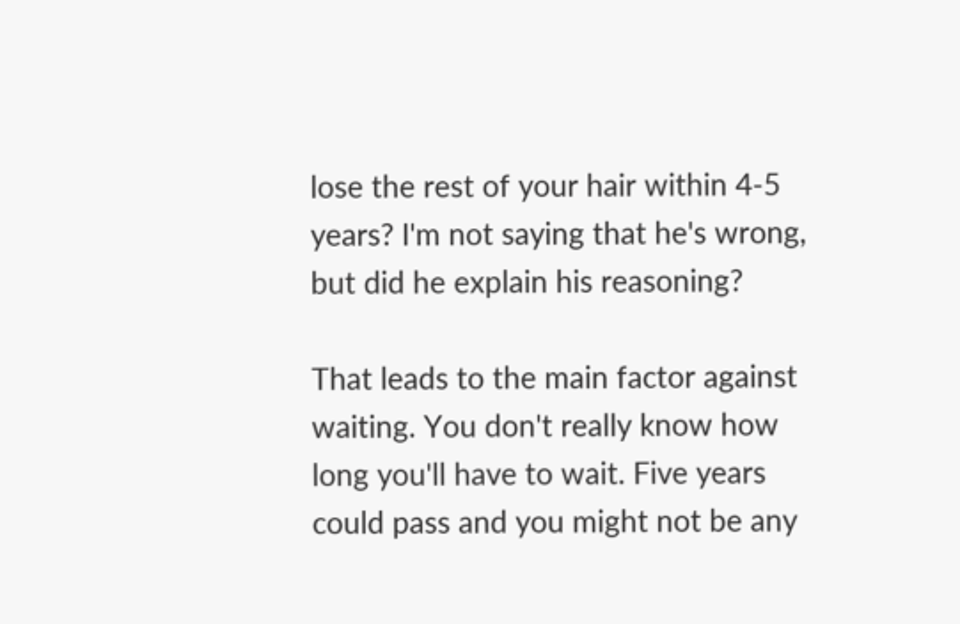lose the rest of your hair within 4-5 years? I'm not saying that he's wrong, but did he explain his reasoning?

That leads to the main factor against waiting. You don't really know how long you'll have to wait. Five years could pass and you might not be any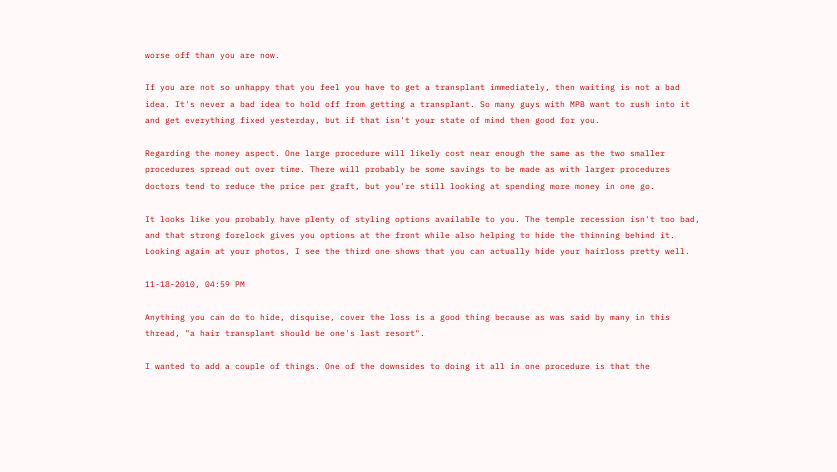worse off than you are now.

If you are not so unhappy that you feel you have to get a transplant immediately, then waiting is not a bad idea. It's never a bad idea to hold off from getting a transplant. So many guys with MPB want to rush into it and get everything fixed yesterday, but if that isn't your state of mind then good for you.

Regarding the money aspect. One large procedure will likely cost near enough the same as the two smaller procedures spread out over time. There will probably be some savings to be made as with larger procedures doctors tend to reduce the price per graft, but you're still looking at spending more money in one go.

It looks like you probably have plenty of styling options available to you. The temple recession isn't too bad, and that strong forelock gives you options at the front while also helping to hide the thinning behind it. Looking again at your photos, I see the third one shows that you can actually hide your hairloss pretty well.

11-18-2010, 04:59 PM

Anything you can do to hide, disquise, cover the loss is a good thing because as was said by many in this thread, "a hair transplant should be one's last resort".

I wanted to add a couple of things. One of the downsides to doing it all in one procedure is that the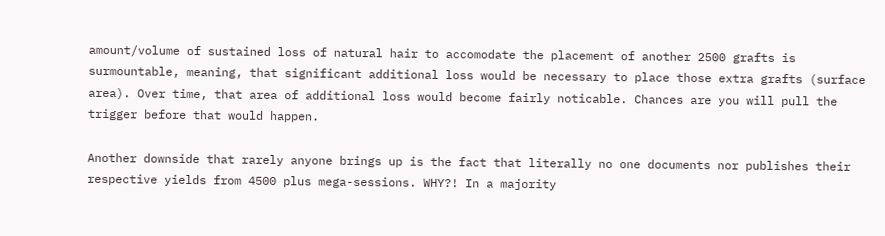amount/volume of sustained loss of natural hair to accomodate the placement of another 2500 grafts is surmountable, meaning, that significant additional loss would be necessary to place those extra grafts (surface area). Over time, that area of additional loss would become fairly noticable. Chances are you will pull the trigger before that would happen.

Another downside that rarely anyone brings up is the fact that literally no one documents nor publishes their respective yields from 4500 plus mega-sessions. WHY?! In a majority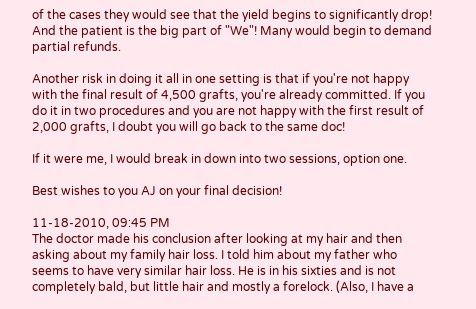of the cases they would see that the yield begins to significantly drop! And the patient is the big part of "We"! Many would begin to demand partial refunds.

Another risk in doing it all in one setting is that if you're not happy with the final result of 4,500 grafts, you're already committed. If you do it in two procedures and you are not happy with the first result of 2,000 grafts, I doubt you will go back to the same doc!

If it were me, I would break in down into two sessions, option one.

Best wishes to you AJ on your final decision!

11-18-2010, 09:45 PM
The doctor made his conclusion after looking at my hair and then asking about my family hair loss. I told him about my father who seems to have very similar hair loss. He is in his sixties and is not completely bald, but little hair and mostly a forelock. (Also, I have a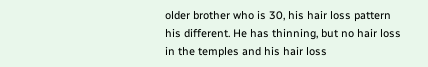older brother who is 30, his hair loss pattern his different. He has thinning, but no hair loss in the temples and his hair loss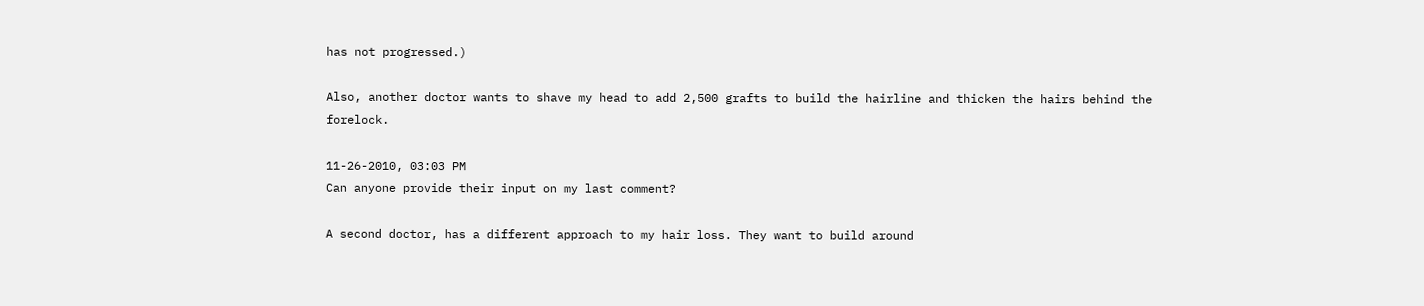has not progressed.)

Also, another doctor wants to shave my head to add 2,500 grafts to build the hairline and thicken the hairs behind the forelock.

11-26-2010, 03:03 PM
Can anyone provide their input on my last comment?

A second doctor, has a different approach to my hair loss. They want to build around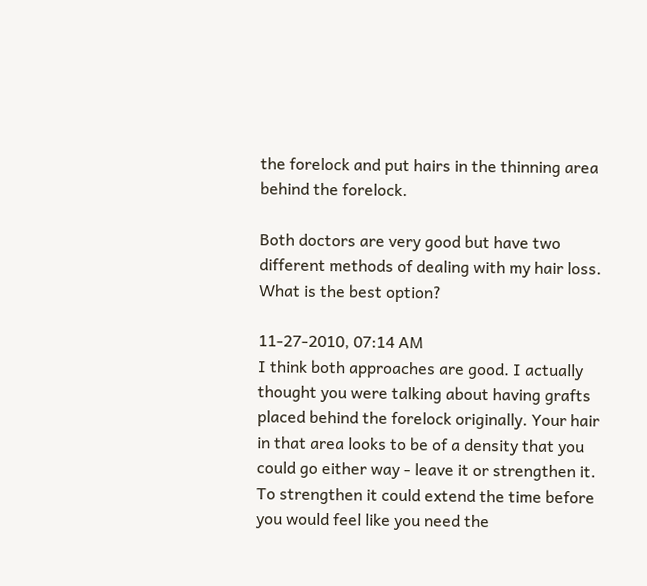the forelock and put hairs in the thinning area behind the forelock.

Both doctors are very good but have two different methods of dealing with my hair loss. What is the best option?

11-27-2010, 07:14 AM
I think both approaches are good. I actually thought you were talking about having grafts placed behind the forelock originally. Your hair in that area looks to be of a density that you could go either way - leave it or strengthen it. To strengthen it could extend the time before you would feel like you need the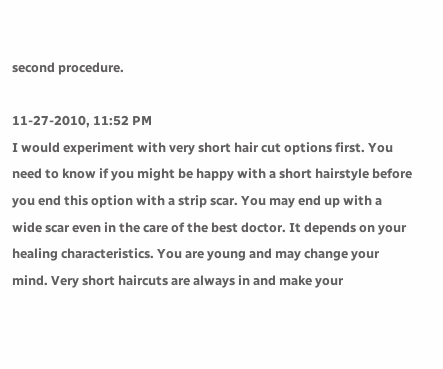second procedure.

11-27-2010, 11:52 PM
I would experiment with very short hair cut options first. You need to know if you might be happy with a short hairstyle before you end this option with a strip scar. You may end up with a wide scar even in the care of the best doctor. It depends on your healing characteristics. You are young and may change your mind. Very short haircuts are always in and make your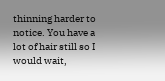thinning harder to notice. You have a lot of hair still so I would wait,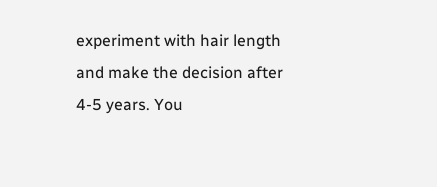experiment with hair length and make the decision after 4-5 years. You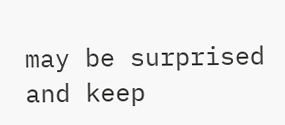may be surprised and keep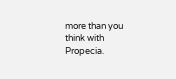more than you think with Propecia.